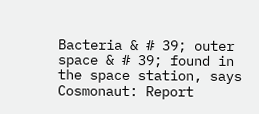Bacteria & # 39; outer space & # 39; found in the space station, says Cosmonaut: Report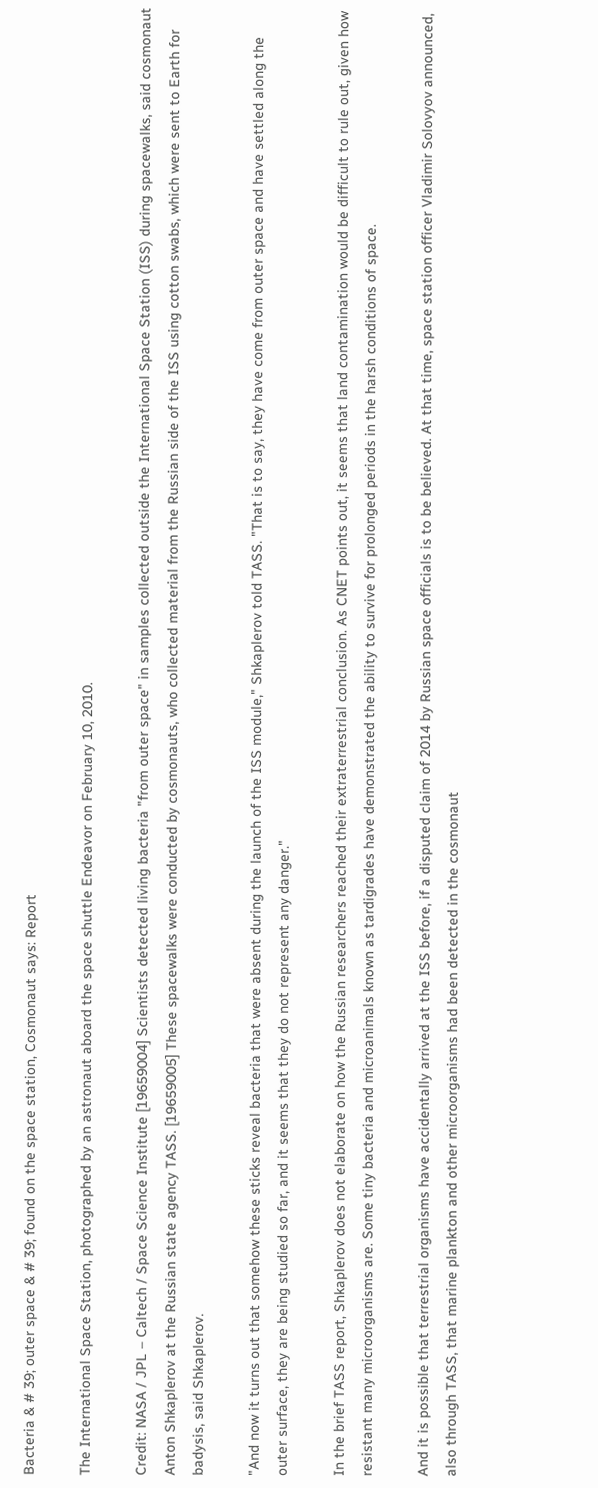Bacteria & # 39; outer space & # 39; found on the space station, Cosmonaut says: Report

The International Space Station, photographed by an astronaut aboard the space shuttle Endeavor on February 10, 2010.

Credit: NASA / JPL – Caltech / Space Science Institute [19659004] Scientists detected living bacteria "from outer space" in samples collected outside the International Space Station (ISS) during spacewalks, said cosmonaut Anton Shkaplerov at the Russian state agency TASS. [19659005] These spacewalks were conducted by cosmonauts, who collected material from the Russian side of the ISS using cotton swabs, which were sent to Earth for badysis, said Shkaplerov.

"And now it turns out that somehow these sticks reveal bacteria that were absent during the launch of the ISS module," Shkaplerov told TASS. "That is to say, they have come from outer space and have settled along the outer surface, they are being studied so far, and it seems that they do not represent any danger."

In the brief TASS report, Shkaplerov does not elaborate on how the Russian researchers reached their extraterrestrial conclusion. As CNET points out, it seems that land contamination would be difficult to rule out, given how resistant many microorganisms are. Some tiny bacteria and microanimals known as tardigrades have demonstrated the ability to survive for prolonged periods in the harsh conditions of space.

And it is possible that terrestrial organisms have accidentally arrived at the ISS before, if a disputed claim of 2014 by Russian space officials is to be believed. At that time, space station officer Vladimir Solovyov announced, also through TASS, that marine plankton and other microorganisms had been detected in the cosmonaut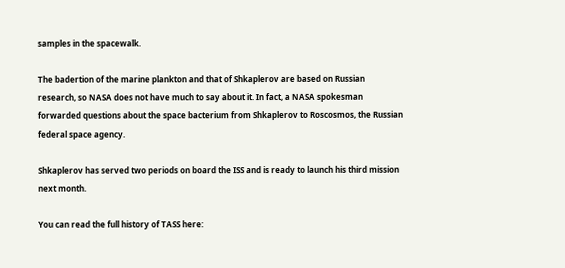samples in the spacewalk.

The badertion of the marine plankton and that of Shkaplerov are based on Russian research, so NASA does not have much to say about it. In fact, a NASA spokesman forwarded questions about the space bacterium from Shkaplerov to Roscosmos, the Russian federal space agency.

Shkaplerov has served two periods on board the ISS and is ready to launch his third mission next month.

You can read the full history of TASS here: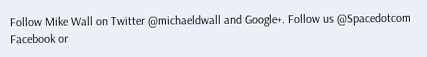Follow Mike Wall on Twitter @michaeldwall and Google+. Follow us @Spacedotcom Facebook or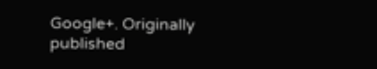Google+. Originally published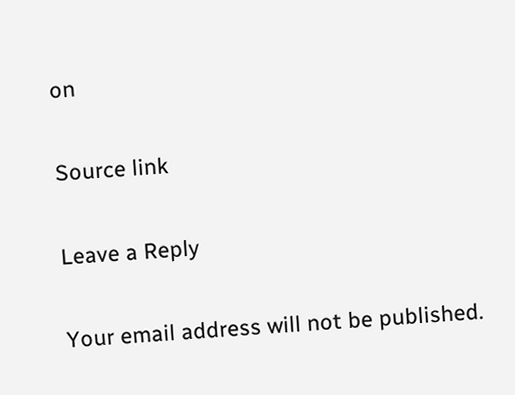on

Source link

Leave a Reply

Your email address will not be published.